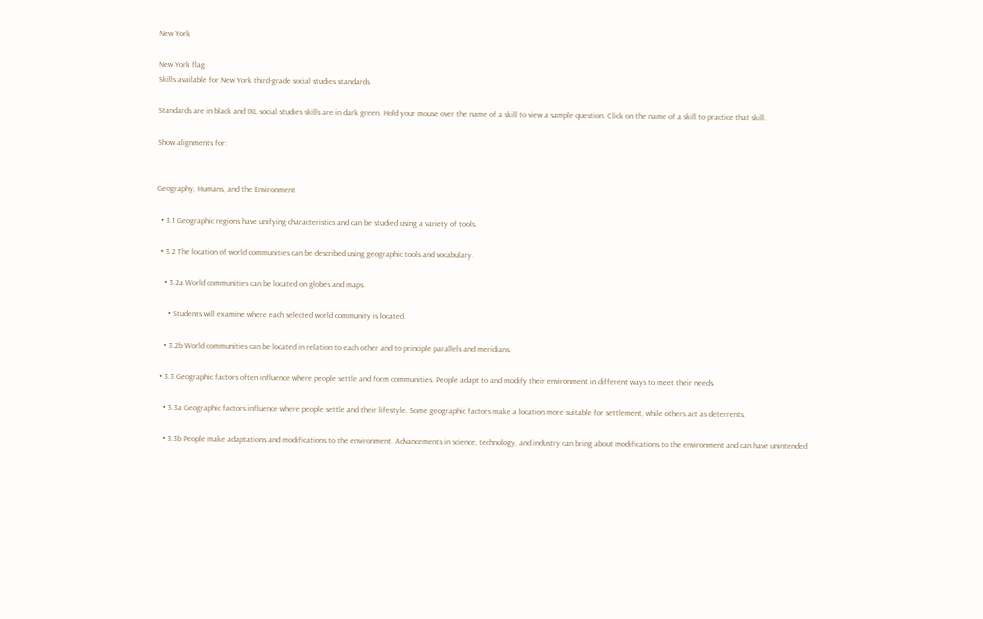New York

New York flag
Skills available for New York third-grade social studies standards

Standards are in black and IXL social studies skills are in dark green. Hold your mouse over the name of a skill to view a sample question. Click on the name of a skill to practice that skill.

Show alignments for:


Geography, Humans, and the Environment

  • 3.1 Geographic regions have unifying characteristics and can be studied using a variety of tools.

  • 3.2 The location of world communities can be described using geographic tools and vocabulary.

    • 3.2a World communities can be located on globes and maps.

      • Students will examine where each selected world community is located.

    • 3.2b World communities can be located in relation to each other and to principle parallels and meridians.

  • 3.3 Geographic factors often influence where people settle and form communities. People adapt to and modify their environment in different ways to meet their needs.

    • 3.3a Geographic factors influence where people settle and their lifestyle. Some geographic factors make a location more suitable for settlement, while others act as deterrents.

    • 3.3b People make adaptations and modifications to the environment. Advancements in science, technology, and industry can bring about modifications to the environment and can have unintended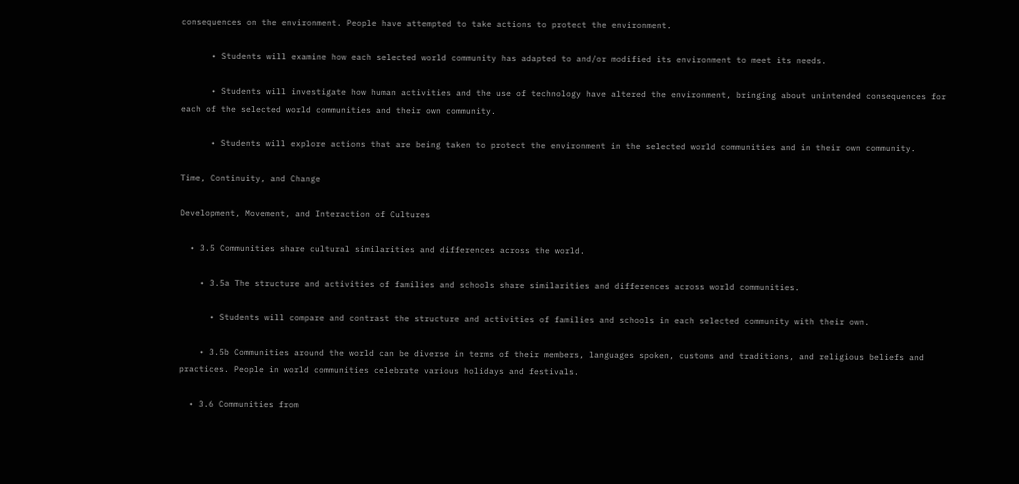consequences on the environment. People have attempted to take actions to protect the environment.

      • Students will examine how each selected world community has adapted to and/or modified its environment to meet its needs.

      • Students will investigate how human activities and the use of technology have altered the environment, bringing about unintended consequences for each of the selected world communities and their own community.

      • Students will explore actions that are being taken to protect the environment in the selected world communities and in their own community.

Time, Continuity, and Change

Development, Movement, and Interaction of Cultures

  • 3.5 Communities share cultural similarities and differences across the world.

    • 3.5a The structure and activities of families and schools share similarities and differences across world communities.

      • Students will compare and contrast the structure and activities of families and schools in each selected community with their own.

    • 3.5b Communities around the world can be diverse in terms of their members, languages spoken, customs and traditions, and religious beliefs and practices. People in world communities celebrate various holidays and festivals.

  • 3.6 Communities from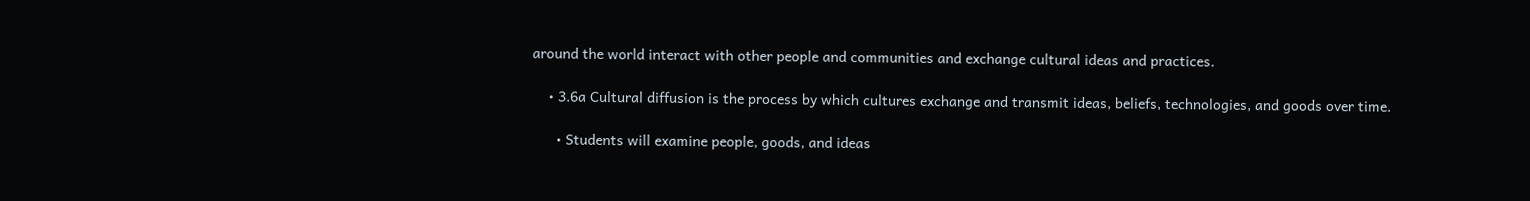around the world interact with other people and communities and exchange cultural ideas and practices.

    • 3.6a Cultural diffusion is the process by which cultures exchange and transmit ideas, beliefs, technologies, and goods over time.

      • Students will examine people, goods, and ideas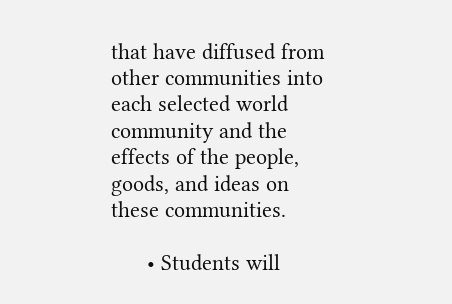that have diffused from other communities into each selected world community and the effects of the people, goods, and ideas on these communities.

      • Students will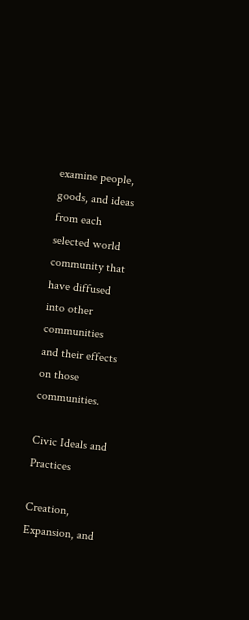examine people, goods, and ideas from each selected world community that have diffused into other communities and their effects on those communities.

Civic Ideals and Practices

Creation, Expansion, and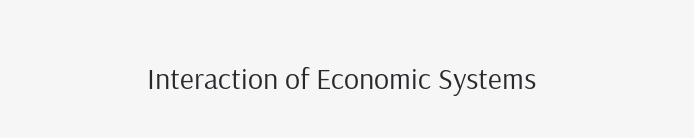Interaction of Economic Systems